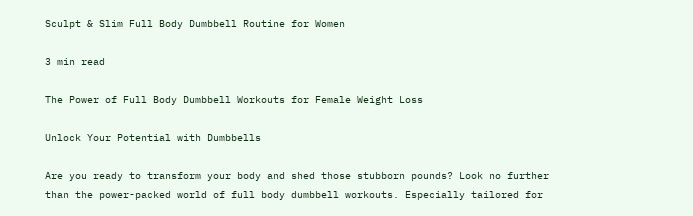Sculpt & Slim Full Body Dumbbell Routine for Women

3 min read

The Power of Full Body Dumbbell Workouts for Female Weight Loss

Unlock Your Potential with Dumbbells

Are you ready to transform your body and shed those stubborn pounds? Look no further than the power-packed world of full body dumbbell workouts. Especially tailored for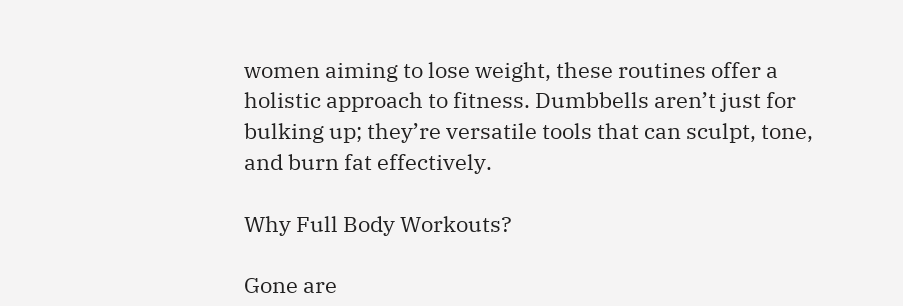women aiming to lose weight, these routines offer a holistic approach to fitness. Dumbbells aren’t just for bulking up; they’re versatile tools that can sculpt, tone, and burn fat effectively.

Why Full Body Workouts?

Gone are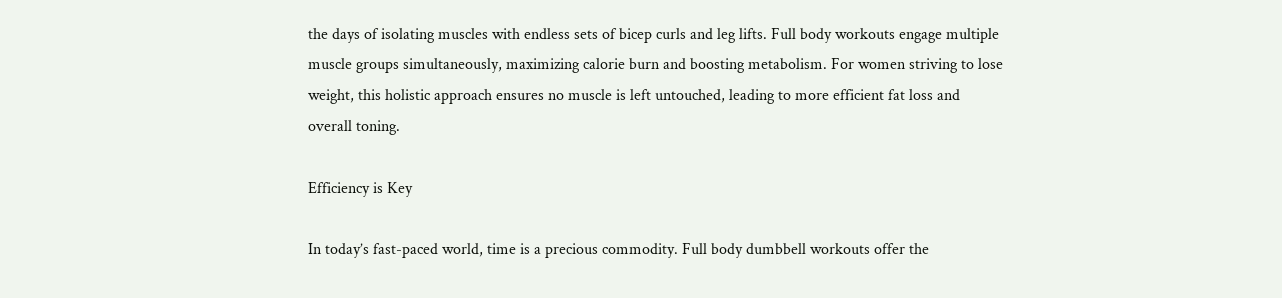the days of isolating muscles with endless sets of bicep curls and leg lifts. Full body workouts engage multiple muscle groups simultaneously, maximizing calorie burn and boosting metabolism. For women striving to lose weight, this holistic approach ensures no muscle is left untouched, leading to more efficient fat loss and overall toning.

Efficiency is Key

In today’s fast-paced world, time is a precious commodity. Full body dumbbell workouts offer the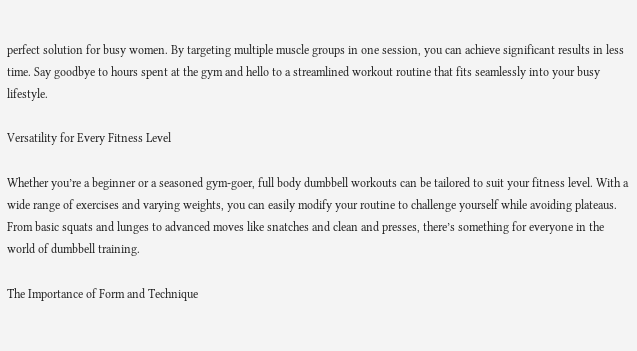perfect solution for busy women. By targeting multiple muscle groups in one session, you can achieve significant results in less time. Say goodbye to hours spent at the gym and hello to a streamlined workout routine that fits seamlessly into your busy lifestyle.

Versatility for Every Fitness Level

Whether you’re a beginner or a seasoned gym-goer, full body dumbbell workouts can be tailored to suit your fitness level. With a wide range of exercises and varying weights, you can easily modify your routine to challenge yourself while avoiding plateaus. From basic squats and lunges to advanced moves like snatches and clean and presses, there’s something for everyone in the world of dumbbell training.

The Importance of Form and Technique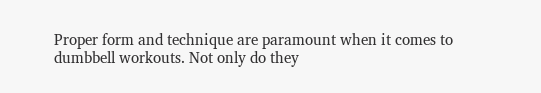Proper form and technique are paramount when it comes to dumbbell workouts. Not only do they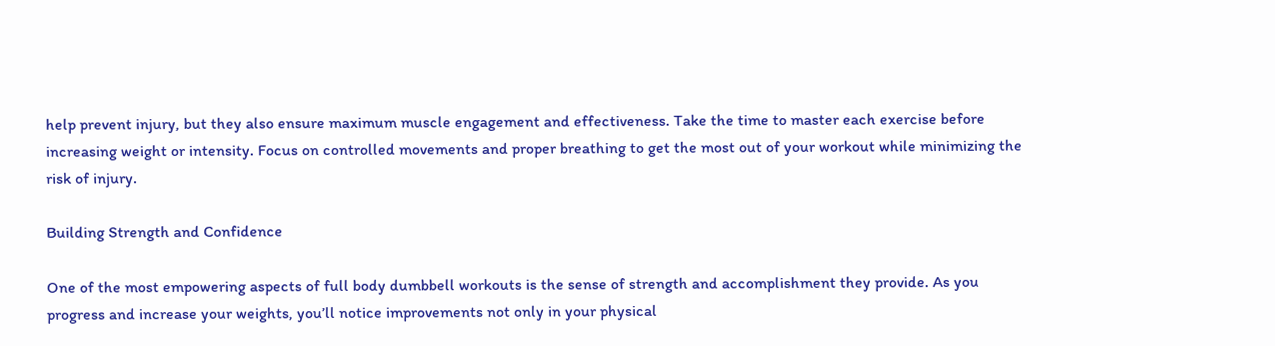help prevent injury, but they also ensure maximum muscle engagement and effectiveness. Take the time to master each exercise before increasing weight or intensity. Focus on controlled movements and proper breathing to get the most out of your workout while minimizing the risk of injury.

Building Strength and Confidence

One of the most empowering aspects of full body dumbbell workouts is the sense of strength and accomplishment they provide. As you progress and increase your weights, you’ll notice improvements not only in your physical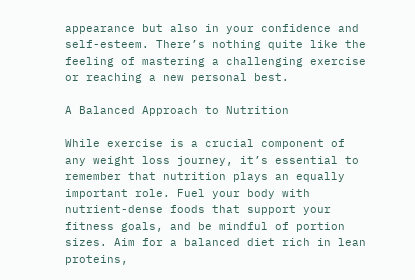appearance but also in your confidence and self-esteem. There’s nothing quite like the feeling of mastering a challenging exercise or reaching a new personal best.

A Balanced Approach to Nutrition

While exercise is a crucial component of any weight loss journey, it’s essential to remember that nutrition plays an equally important role. Fuel your body with nutrient-dense foods that support your fitness goals, and be mindful of portion sizes. Aim for a balanced diet rich in lean proteins,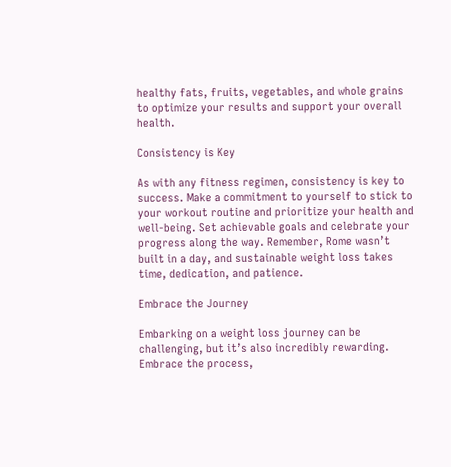healthy fats, fruits, vegetables, and whole grains to optimize your results and support your overall health.

Consistency is Key

As with any fitness regimen, consistency is key to success. Make a commitment to yourself to stick to your workout routine and prioritize your health and well-being. Set achievable goals and celebrate your progress along the way. Remember, Rome wasn’t built in a day, and sustainable weight loss takes time, dedication, and patience.

Embrace the Journey

Embarking on a weight loss journey can be challenging, but it’s also incredibly rewarding. Embrace the process,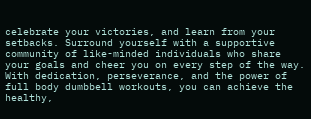celebrate your victories, and learn from your setbacks. Surround yourself with a supportive community of like-minded individuals who share your goals and cheer you on every step of the way. With dedication, perseverance, and the power of full body dumbbell workouts, you can achieve the healthy,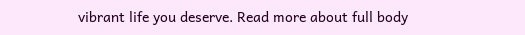vibrant life you deserve. Read more about full body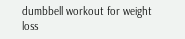dumbbell workout for weight loss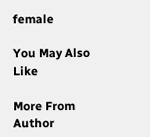female

You May Also Like

More From Author